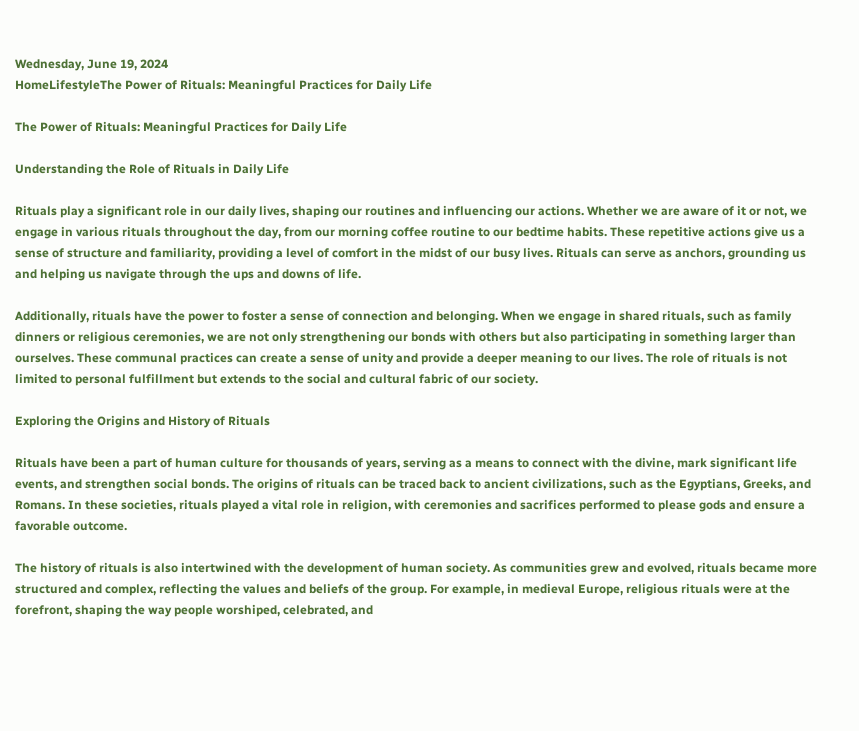Wednesday, June 19, 2024
HomeLifestyleThe Power of Rituals: Meaningful Practices for Daily Life

The Power of Rituals: Meaningful Practices for Daily Life

Understanding the Role of Rituals in Daily Life

Rituals play a significant role in our daily lives, shaping our routines and influencing our actions. Whether we are aware of it or not, we engage in various rituals throughout the day, from our morning coffee routine to our bedtime habits. These repetitive actions give us a sense of structure and familiarity, providing a level of comfort in the midst of our busy lives. Rituals can serve as anchors, grounding us and helping us navigate through the ups and downs of life.

Additionally, rituals have the power to foster a sense of connection and belonging. When we engage in shared rituals, such as family dinners or religious ceremonies, we are not only strengthening our bonds with others but also participating in something larger than ourselves. These communal practices can create a sense of unity and provide a deeper meaning to our lives. The role of rituals is not limited to personal fulfillment but extends to the social and cultural fabric of our society.

Exploring the Origins and History of Rituals

Rituals have been a part of human culture for thousands of years, serving as a means to connect with the divine, mark significant life events, and strengthen social bonds. The origins of rituals can be traced back to ancient civilizations, such as the Egyptians, Greeks, and Romans. In these societies, rituals played a vital role in religion, with ceremonies and sacrifices performed to please gods and ensure a favorable outcome.

The history of rituals is also intertwined with the development of human society. As communities grew and evolved, rituals became more structured and complex, reflecting the values and beliefs of the group. For example, in medieval Europe, religious rituals were at the forefront, shaping the way people worshiped, celebrated, and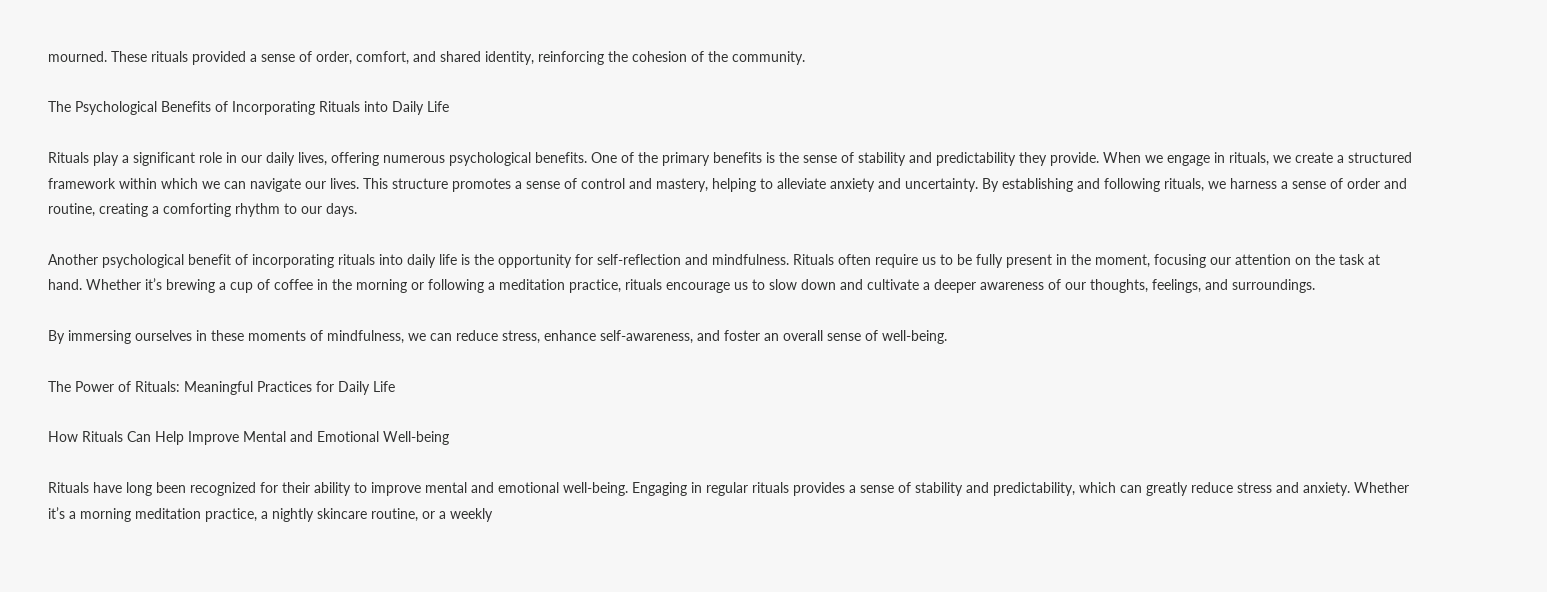mourned. These rituals provided a sense of order, comfort, and shared identity, reinforcing the cohesion of the community.

The Psychological Benefits of Incorporating Rituals into Daily Life

Rituals play a significant role in our daily lives, offering numerous psychological benefits. One of the primary benefits is the sense of stability and predictability they provide. When we engage in rituals, we create a structured framework within which we can navigate our lives. This structure promotes a sense of control and mastery, helping to alleviate anxiety and uncertainty. By establishing and following rituals, we harness a sense of order and routine, creating a comforting rhythm to our days.

Another psychological benefit of incorporating rituals into daily life is the opportunity for self-reflection and mindfulness. Rituals often require us to be fully present in the moment, focusing our attention on the task at hand. Whether it’s brewing a cup of coffee in the morning or following a meditation practice, rituals encourage us to slow down and cultivate a deeper awareness of our thoughts, feelings, and surroundings.

By immersing ourselves in these moments of mindfulness, we can reduce stress, enhance self-awareness, and foster an overall sense of well-being.

The Power of Rituals: Meaningful Practices for Daily Life

How Rituals Can Help Improve Mental and Emotional Well-being

Rituals have long been recognized for their ability to improve mental and emotional well-being. Engaging in regular rituals provides a sense of stability and predictability, which can greatly reduce stress and anxiety. Whether it’s a morning meditation practice, a nightly skincare routine, or a weekly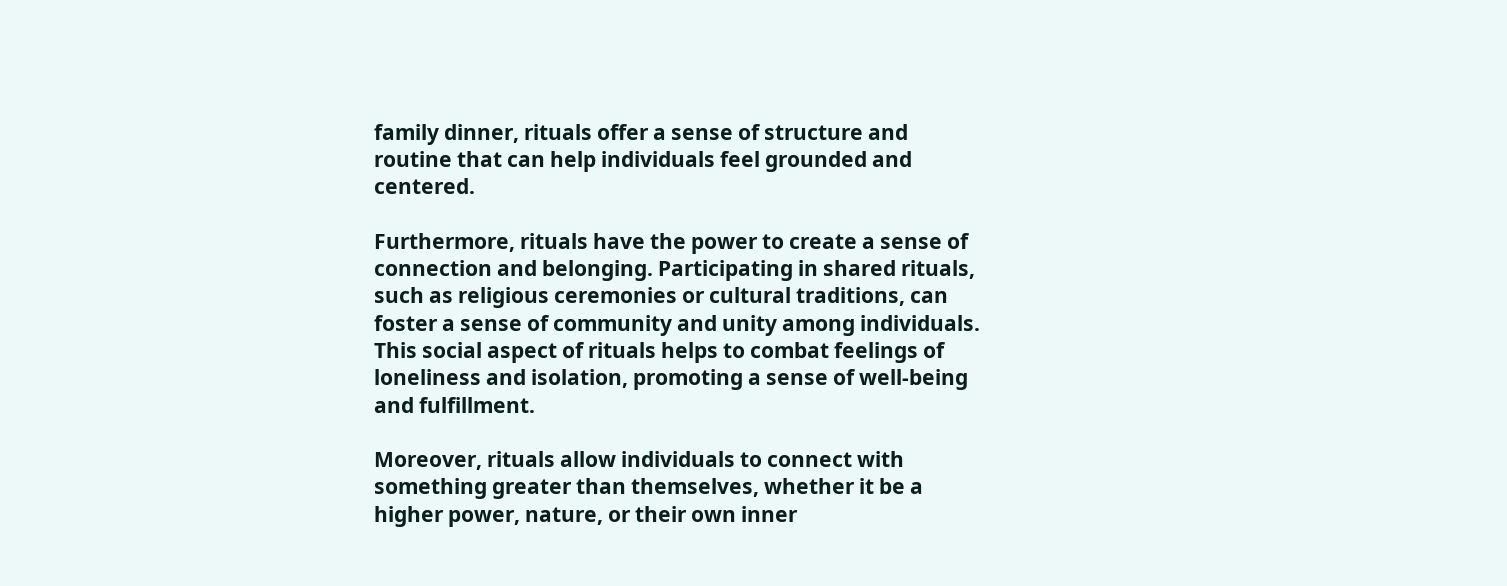family dinner, rituals offer a sense of structure and routine that can help individuals feel grounded and centered.

Furthermore, rituals have the power to create a sense of connection and belonging. Participating in shared rituals, such as religious ceremonies or cultural traditions, can foster a sense of community and unity among individuals. This social aspect of rituals helps to combat feelings of loneliness and isolation, promoting a sense of well-being and fulfillment.

Moreover, rituals allow individuals to connect with something greater than themselves, whether it be a higher power, nature, or their own inner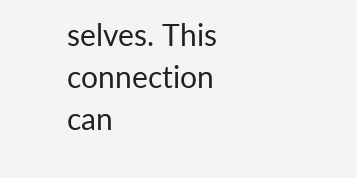selves. This connection can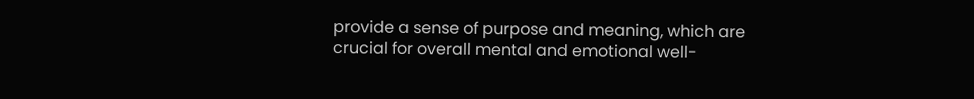provide a sense of purpose and meaning, which are crucial for overall mental and emotional well-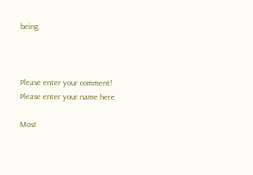being.



Please enter your comment!
Please enter your name here

Most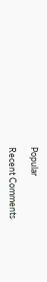Popular

Recent Comments